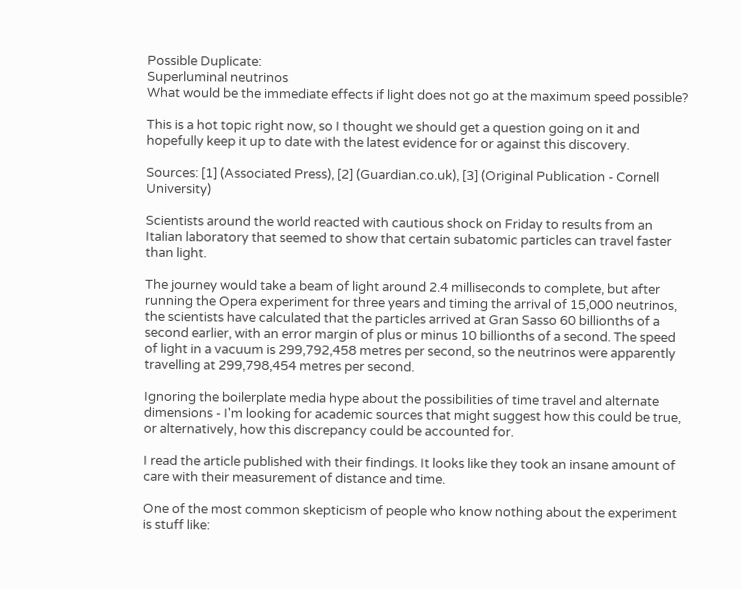Possible Duplicate:
Superluminal neutrinos
What would be the immediate effects if light does not go at the maximum speed possible?

This is a hot topic right now, so I thought we should get a question going on it and hopefully keep it up to date with the latest evidence for or against this discovery.

Sources: [1] (Associated Press), [2] (Guardian.co.uk), [3] (Original Publication - Cornell University)

Scientists around the world reacted with cautious shock on Friday to results from an Italian laboratory that seemed to show that certain subatomic particles can travel faster than light.

The journey would take a beam of light around 2.4 milliseconds to complete, but after running the Opera experiment for three years and timing the arrival of 15,000 neutrinos, the scientists have calculated that the particles arrived at Gran Sasso 60 billionths of a second earlier, with an error margin of plus or minus 10 billionths of a second. The speed of light in a vacuum is 299,792,458 metres per second, so the neutrinos were apparently travelling at 299,798,454 metres per second.

Ignoring the boilerplate media hype about the possibilities of time travel and alternate dimensions - I'm looking for academic sources that might suggest how this could be true, or alternatively, how this discrepancy could be accounted for.

I read the article published with their findings. It looks like they took an insane amount of care with their measurement of distance and time.

One of the most common skepticism of people who know nothing about the experiment is stuff like: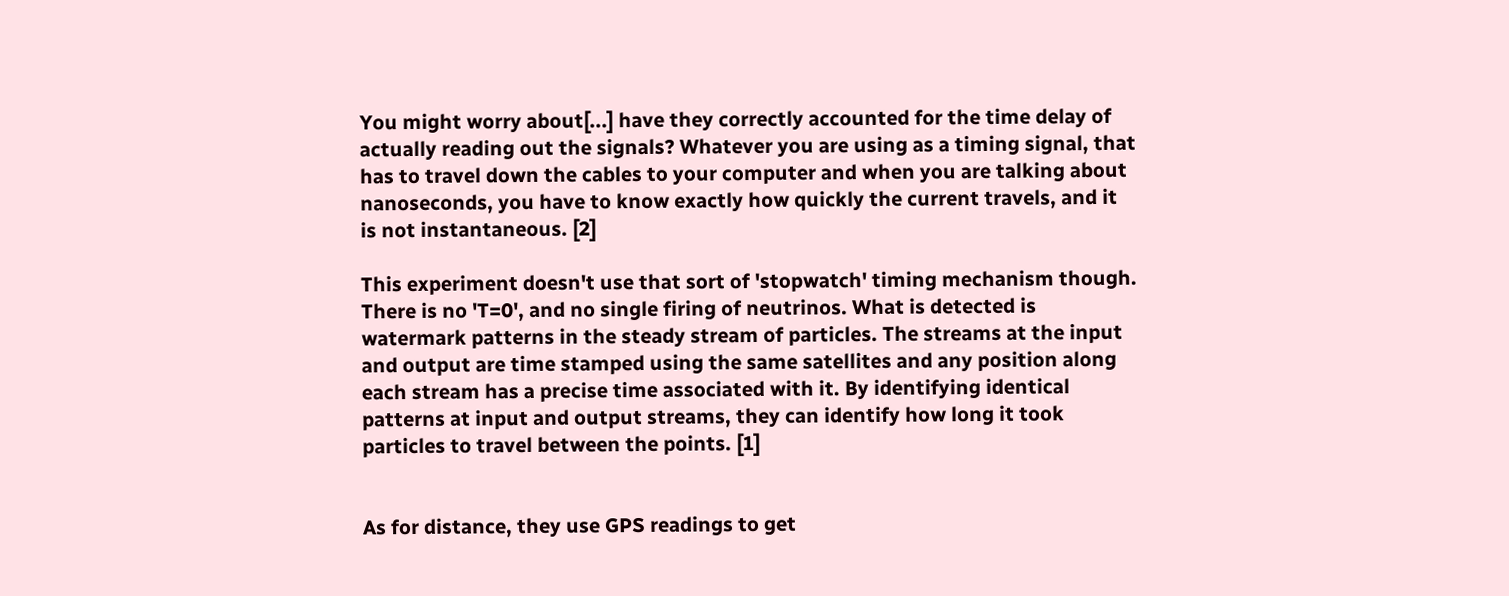You might worry about[...] have they correctly accounted for the time delay of actually reading out the signals? Whatever you are using as a timing signal, that has to travel down the cables to your computer and when you are talking about nanoseconds, you have to know exactly how quickly the current travels, and it is not instantaneous. [2]

This experiment doesn't use that sort of 'stopwatch' timing mechanism though. There is no 'T=0', and no single firing of neutrinos. What is detected is watermark patterns in the steady stream of particles. The streams at the input and output are time stamped using the same satellites and any position along each stream has a precise time associated with it. By identifying identical patterns at input and output streams, they can identify how long it took particles to travel between the points. [1]


As for distance, they use GPS readings to get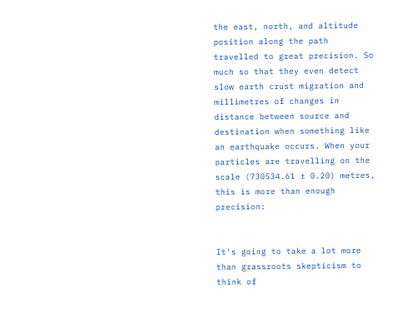the east, north, and altitude position along the path travelled to great precision. So much so that they even detect slow earth crust migration and millimetres of changes in distance between source and destination when something like an earthquake occurs. When your particles are travelling on the scale (730534.61 ± 0.20) metres, this is more than enough precision:


It's going to take a lot more than grassroots skepticism to think of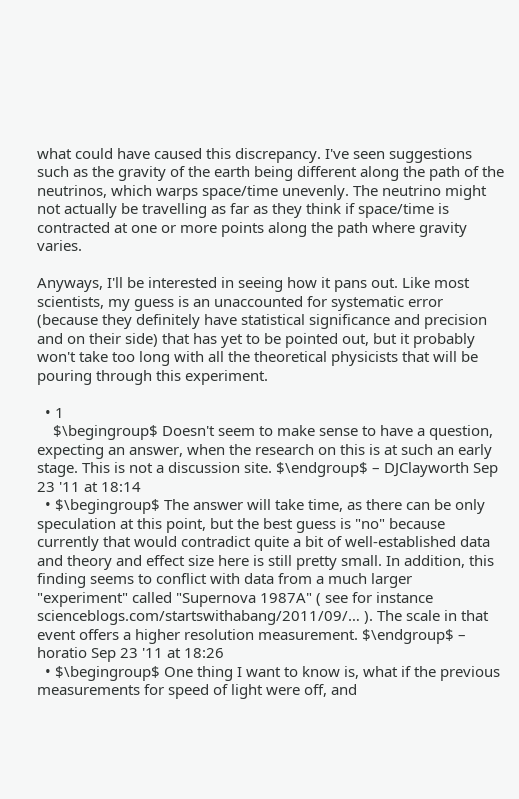what could have caused this discrepancy. I've seen suggestions such as the gravity of the earth being different along the path of the neutrinos, which warps space/time unevenly. The neutrino might not actually be travelling as far as they think if space/time is contracted at one or more points along the path where gravity varies.

Anyways, I'll be interested in seeing how it pans out. Like most scientists, my guess is an unaccounted for systematic error (because they definitely have statistical significance and precision and on their side) that has yet to be pointed out, but it probably won't take too long with all the theoretical physicists that will be pouring through this experiment.

  • 1
    $\begingroup$ Doesn't seem to make sense to have a question, expecting an answer, when the research on this is at such an early stage. This is not a discussion site. $\endgroup$ – DJClayworth Sep 23 '11 at 18:14
  • $\begingroup$ The answer will take time, as there can be only speculation at this point, but the best guess is "no" because currently that would contradict quite a bit of well-established data and theory and effect size here is still pretty small. In addition, this finding seems to conflict with data from a much larger "experiment" called "Supernova 1987A" ( see for instance scienceblogs.com/startswithabang/2011/09/… ). The scale in that event offers a higher resolution measurement. $\endgroup$ – horatio Sep 23 '11 at 18:26
  • $\begingroup$ One thing I want to know is, what if the previous measurements for speed of light were off, and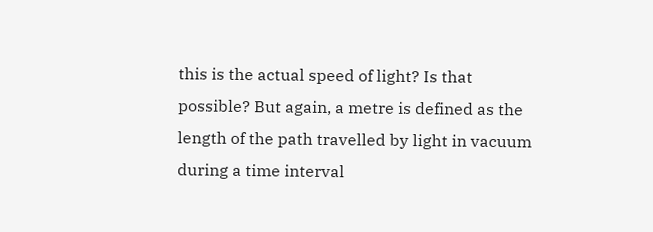this is the actual speed of light? Is that possible? But again, a metre is defined as the length of the path travelled by light in vacuum during a time interval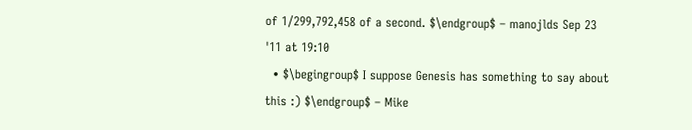of 1⁄299,792,458 of a second. $\endgroup$ – manojlds Sep 23 '11 at 19:10
  • $\begingroup$ I suppose Genesis has something to say about this :) $\endgroup$ – Mike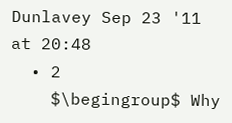Dunlavey Sep 23 '11 at 20:48
  • 2
    $\begingroup$ Why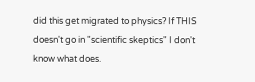did this get migrated to physics? If THIS doesn't go in "scientific skeptics" I don't know what does.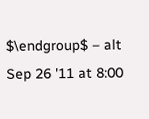$\endgroup$ – alt Sep 26 '11 at 8:00